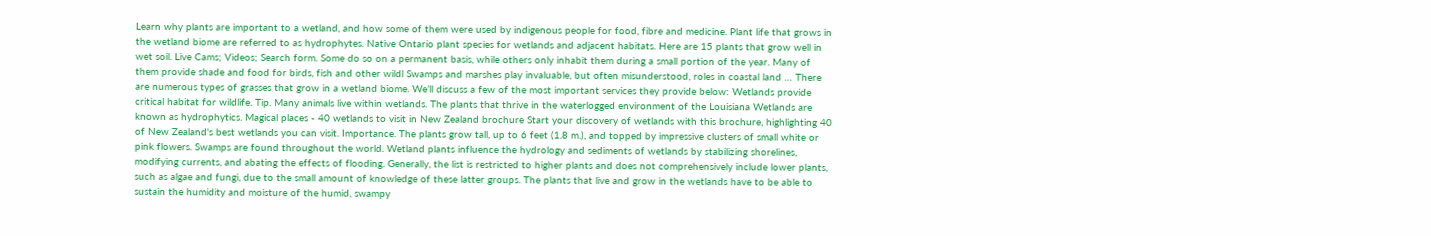Learn why plants are important to a wetland, and how some of them were used by indigenous people for food, fibre and medicine. Plant life that grows in the wetland biome are referred to as hydrophytes. Native Ontario plant species for wetlands and adjacent habitats. Here are 15 plants that grow well in wet soil. Live Cams; Videos; Search form. Some do so on a permanent basis, while others only inhabit them during a small portion of the year. Many of them provide shade and food for birds, fish and other wildl Swamps and marshes play invaluable, but often misunderstood, roles in coastal land … There are numerous types of grasses that grow in a wetland biome. We’ll discuss a few of the most important services they provide below: Wetlands provide critical habitat for wildlife. Tip. Many animals live within wetlands. The plants that thrive in the waterlogged environment of the Louisiana Wetlands are known as hydrophytics. Magical places - 40 wetlands to visit in New Zealand brochure Start your discovery of wetlands with this brochure, highlighting 40 of New Zealand's best wetlands you can visit. Importance. The plants grow tall, up to 6 feet (1.8 m.), and topped by impressive clusters of small white or pink flowers. Swamps are found throughout the world. Wetland plants influence the hydrology and sediments of wetlands by stabilizing shorelines, modifying currents, and abating the effects of flooding. Generally, the list is restricted to higher plants and does not comprehensively include lower plants, such as algae and fungi, due to the small amount of knowledge of these latter groups. The plants that live and grow in the wetlands have to be able to sustain the humidity and moisture of the humid, swampy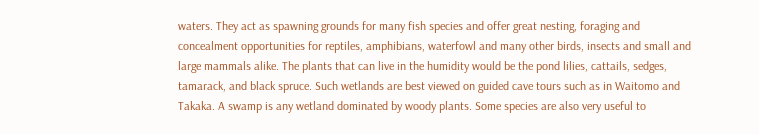waters. They act as spawning grounds for many fish species and offer great nesting, foraging and concealment opportunities for reptiles, amphibians, waterfowl and many other birds, insects and small and large mammals alike. The plants that can live in the humidity would be the pond lilies, cattails, sedges, tamarack, and black spruce. Such wetlands are best viewed on guided cave tours such as in Waitomo and Takaka. A swamp is any wetland dominated by woody plants. Some species are also very useful to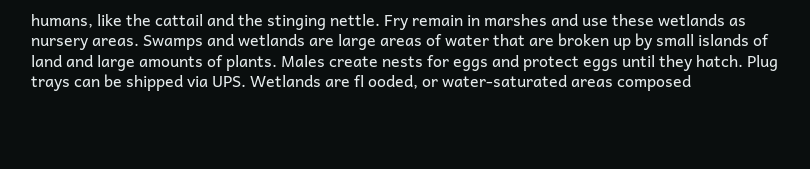humans, like the cattail and the stinging nettle. Fry remain in marshes and use these wetlands as nursery areas. Swamps and wetlands are large areas of water that are broken up by small islands of land and large amounts of plants. Males create nests for eggs and protect eggs until they hatch. Plug trays can be shipped via UPS. Wetlands are fl ooded, or water-saturated areas composed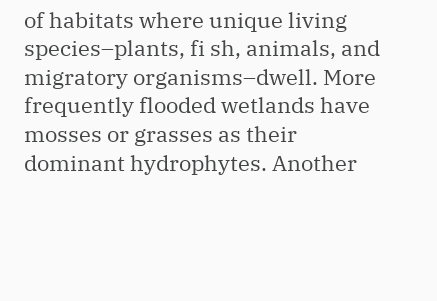of habitats where unique living species–plants, fi sh, animals, and migratory organisms–dwell. More frequently flooded wetlands have mosses or grasses as their dominant hydrophytes. Another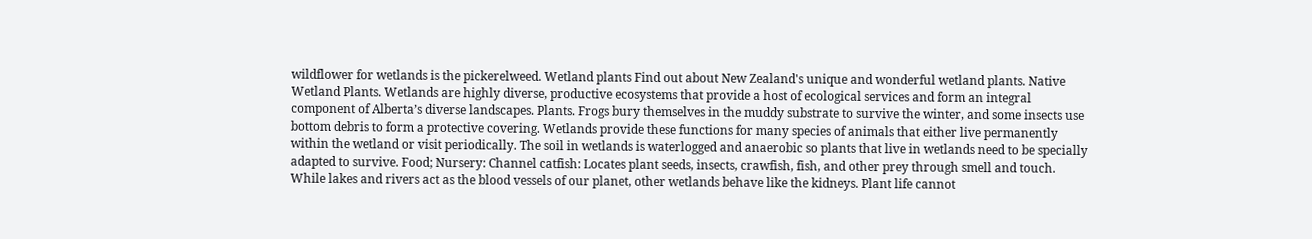wildflower for wetlands is the pickerelweed. Wetland plants Find out about New Zealand's unique and wonderful wetland plants. Native Wetland Plants. Wetlands are highly diverse, productive ecosystems that provide a host of ecological services and form an integral component of Alberta’s diverse landscapes. Plants. Frogs bury themselves in the muddy substrate to survive the winter, and some insects use bottom debris to form a protective covering. Wetlands provide these functions for many species of animals that either live permanently within the wetland or visit periodically. The soil in wetlands is waterlogged and anaerobic so plants that live in wetlands need to be specially adapted to survive. Food; Nursery: Channel catfish: Locates plant seeds, insects, crawfish, fish, and other prey through smell and touch. While lakes and rivers act as the blood vessels of our planet, other wetlands behave like the kidneys. Plant life cannot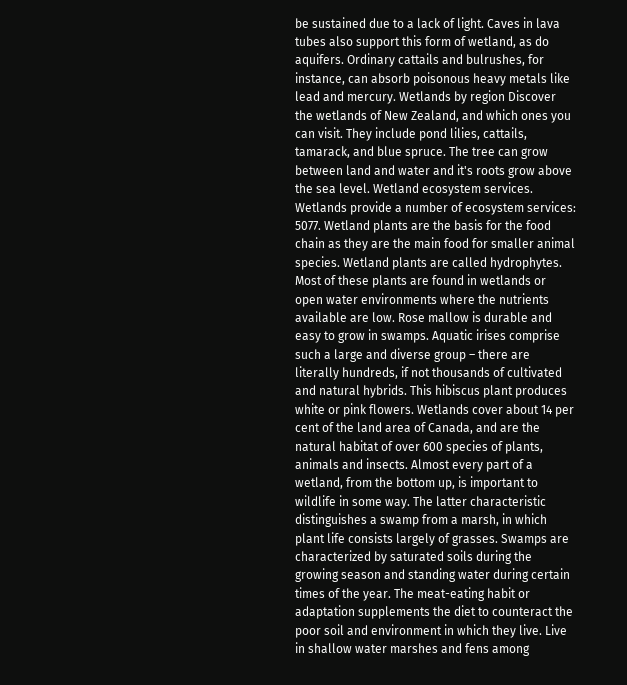be sustained due to a lack of light. Caves in lava tubes also support this form of wetland, as do aquifers. Ordinary cattails and bulrushes, for instance, can absorb poisonous heavy metals like lead and mercury. Wetlands by region Discover the wetlands of New Zealand, and which ones you can visit. They include pond lilies, cattails, tamarack, and blue spruce. The tree can grow between land and water and it's roots grow above the sea level. Wetland ecosystem services. Wetlands provide a number of ecosystem services: 5077. Wetland plants are the basis for the food chain as they are the main food for smaller animal species. Wetland plants are called hydrophytes. Most of these plants are found in wetlands or open water environments where the nutrients available are low. Rose mallow is durable and easy to grow in swamps. Aquatic irises comprise such a large and diverse group – there are literally hundreds, if not thousands of cultivated and natural hybrids. This hibiscus plant produces white or pink flowers. Wetlands cover about 14 per cent of the land area of Canada, and are the natural habitat of over 600 species of plants, animals and insects. Almost every part of a wetland, from the bottom up, is important to wildlife in some way. The latter characteristic distinguishes a swamp from a marsh, in which plant life consists largely of grasses. Swamps are characterized by saturated soils during the growing season and standing water during certain times of the year. The meat-eating habit or adaptation supplements the diet to counteract the poor soil and environment in which they live. Live in shallow water marshes and fens among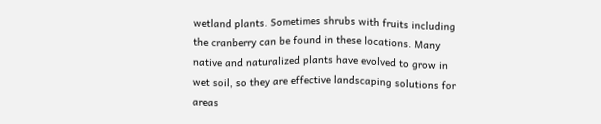wetland plants. Sometimes shrubs with fruits including the cranberry can be found in these locations. Many native and naturalized plants have evolved to grow in wet soil, so they are effective landscaping solutions for areas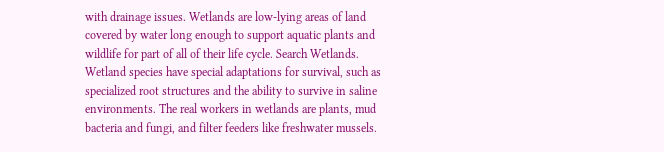with drainage issues. Wetlands are low-lying areas of land covered by water long enough to support aquatic plants and wildlife for part of all of their life cycle. Search Wetlands. Wetland species have special adaptations for survival, such as specialized root structures and the ability to survive in saline environments. The real workers in wetlands are plants, mud bacteria and fungi, and filter feeders like freshwater mussels.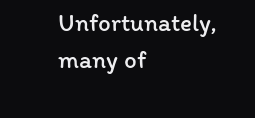Unfortunately, many of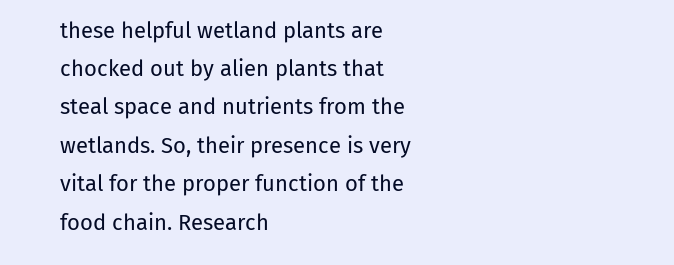these helpful wetland plants are chocked out by alien plants that steal space and nutrients from the wetlands. So, their presence is very vital for the proper function of the food chain. Research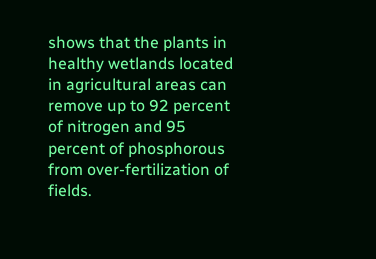shows that the plants in healthy wetlands located in agricultural areas can remove up to 92 percent of nitrogen and 95 percent of phosphorous from over-fertilization of fields.